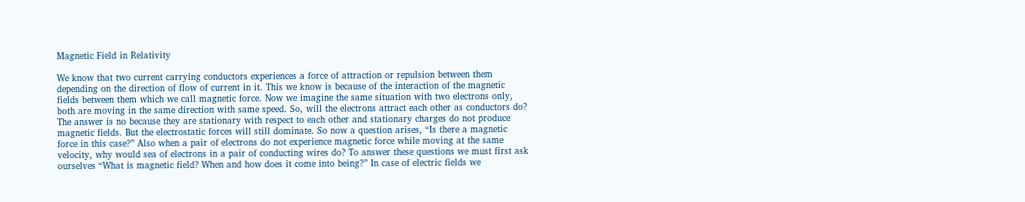Magnetic Field in Relativity

We know that two current carrying conductors experiences a force of attraction or repulsion between them depending on the direction of flow of current in it. This we know is because of the interaction of the magnetic fields between them which we call magnetic force. Now we imagine the same situation with two electrons only, both are moving in the same direction with same speed. So, will the electrons attract each other as conductors do? The answer is no because they are stationary with respect to each other and stationary charges do not produce magnetic fields. But the electrostatic forces will still dominate. So now a question arises, “Is there a magnetic force in this case?” Also when a pair of electrons do not experience magnetic force while moving at the same velocity, why would sea of electrons in a pair of conducting wires do? To answer these questions we must first ask ourselves “What is magnetic field? When and how does it come into being?” In case of electric fields we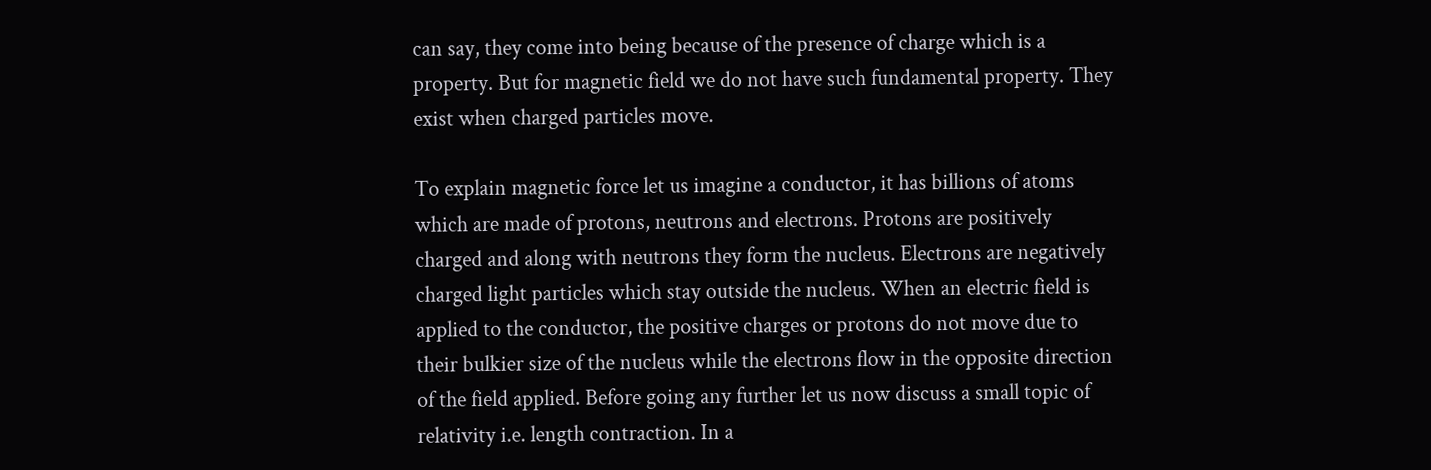can say, they come into being because of the presence of charge which is a property. But for magnetic field we do not have such fundamental property. They exist when charged particles move.

To explain magnetic force let us imagine a conductor, it has billions of atoms which are made of protons, neutrons and electrons. Protons are positively charged and along with neutrons they form the nucleus. Electrons are negatively charged light particles which stay outside the nucleus. When an electric field is applied to the conductor, the positive charges or protons do not move due to their bulkier size of the nucleus while the electrons flow in the opposite direction of the field applied. Before going any further let us now discuss a small topic of relativity i.e. length contraction. In a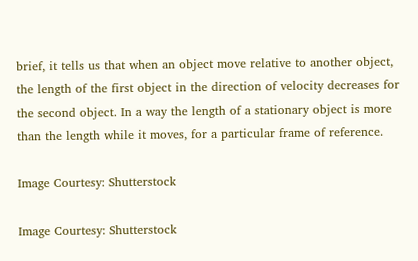brief, it tells us that when an object move relative to another object, the length of the first object in the direction of velocity decreases for the second object. In a way the length of a stationary object is more than the length while it moves, for a particular frame of reference.

Image Courtesy: Shutterstock

Image Courtesy: Shutterstock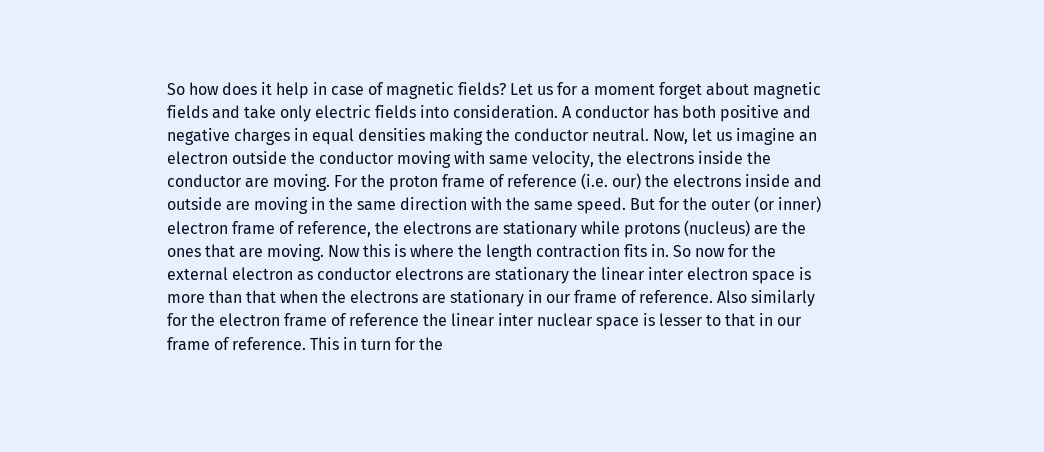So how does it help in case of magnetic fields? Let us for a moment forget about magnetic fields and take only electric fields into consideration. A conductor has both positive and negative charges in equal densities making the conductor neutral. Now, let us imagine an electron outside the conductor moving with same velocity, the electrons inside the conductor are moving. For the proton frame of reference (i.e. our) the electrons inside and outside are moving in the same direction with the same speed. But for the outer (or inner) electron frame of reference, the electrons are stationary while protons (nucleus) are the ones that are moving. Now this is where the length contraction fits in. So now for the external electron as conductor electrons are stationary the linear inter electron space is more than that when the electrons are stationary in our frame of reference. Also similarly for the electron frame of reference the linear inter nuclear space is lesser to that in our frame of reference. This in turn for the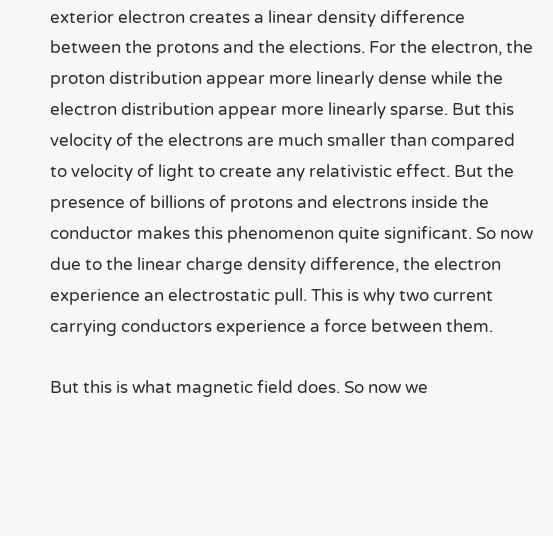exterior electron creates a linear density difference between the protons and the elections. For the electron, the proton distribution appear more linearly dense while the electron distribution appear more linearly sparse. But this velocity of the electrons are much smaller than compared to velocity of light to create any relativistic effect. But the presence of billions of protons and electrons inside the conductor makes this phenomenon quite significant. So now due to the linear charge density difference, the electron experience an electrostatic pull. This is why two current carrying conductors experience a force between them.

But this is what magnetic field does. So now we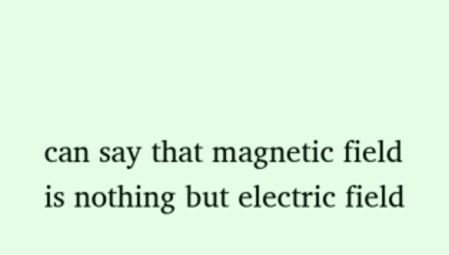can say that magnetic field is nothing but electric field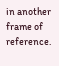in another frame of reference.